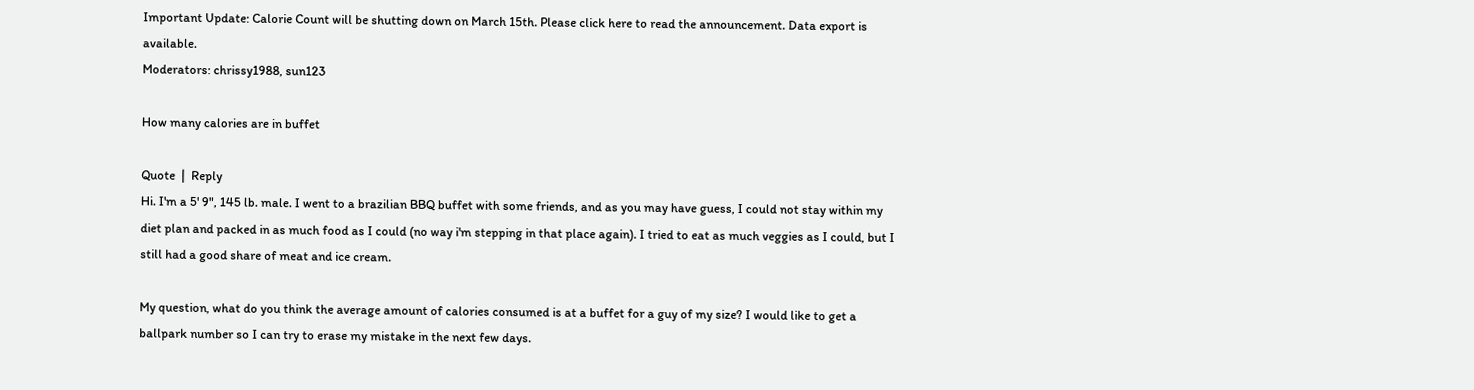Important Update: Calorie Count will be shutting down on March 15th. Please click here to read the announcement. Data export is available.
Moderators: chrissy1988, sun123

How many calories are in buffet

Quote  |  Reply
Hi. I'm a 5' 9", 145 lb. male. I went to a brazilian BBQ buffet with some friends, and as you may have guess, I could not stay within my diet plan and packed in as much food as I could (no way i'm stepping in that place again). I tried to eat as much veggies as I could, but I still had a good share of meat and ice cream.

My question, what do you think the average amount of calories consumed is at a buffet for a guy of my size? I would like to get a ballpark number so I can try to erase my mistake in the next few days.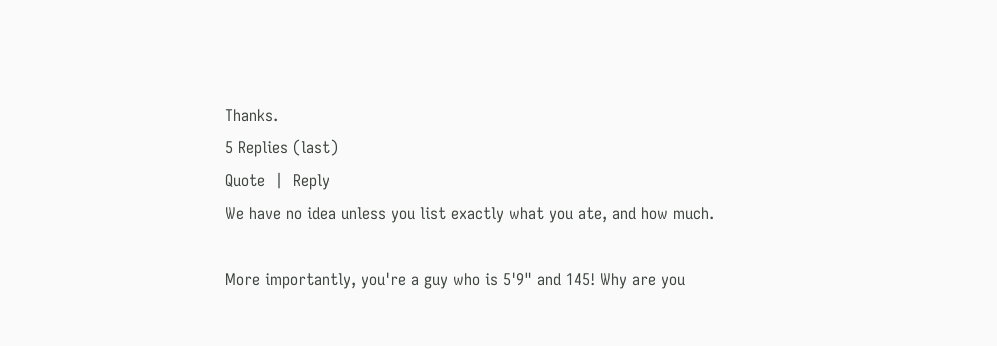Thanks.
5 Replies (last)
Quote  |  Reply
We have no idea unless you list exactly what you ate, and how much.

More importantly, you're a guy who is 5'9" and 145! Why are you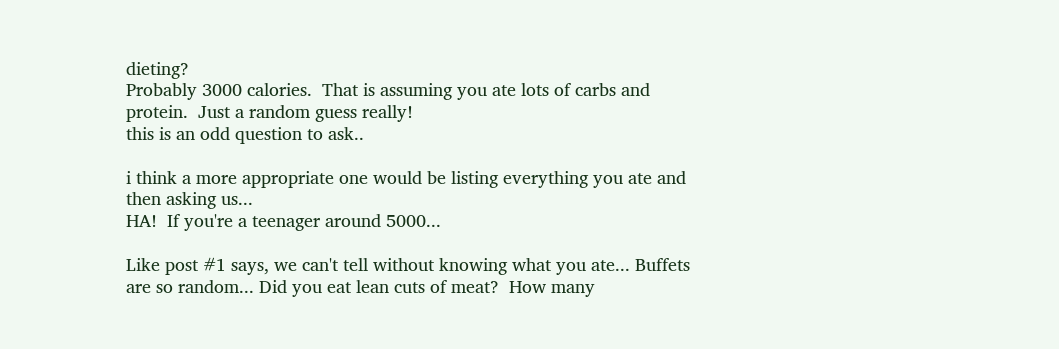dieting?
Probably 3000 calories.  That is assuming you ate lots of carbs and protein.  Just a random guess really!
this is an odd question to ask..

i think a more appropriate one would be listing everything you ate and then asking us...
HA!  If you're a teenager around 5000...

Like post #1 says, we can't tell without knowing what you ate... Buffets are so random... Did you eat lean cuts of meat?  How many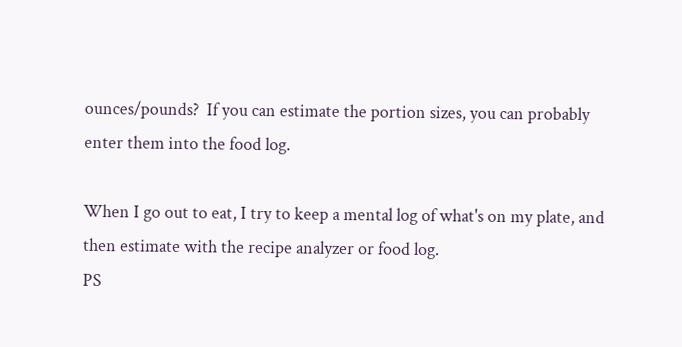ounces/pounds?  If you can estimate the portion sizes, you can probably enter them into the food log.

When I go out to eat, I try to keep a mental log of what's on my plate, and then estimate with the recipe analyzer or food log.
PS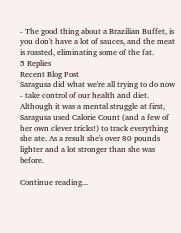- The good thing about a Brazilian Buffet, is you don't have a lot of sauces, and the meat is roasted, eliminating some of the fat.
5 Replies
Recent Blog Post
Saragusa did what we're all trying to do now - take control of our health and diet. Although it was a mental struggle at first, Saragusa used Calorie Count (and a few of her own clever tricks!) to track everything she ate. As a result she's over 80 pounds lighter and a lot stronger than she was before.

Continue reading...